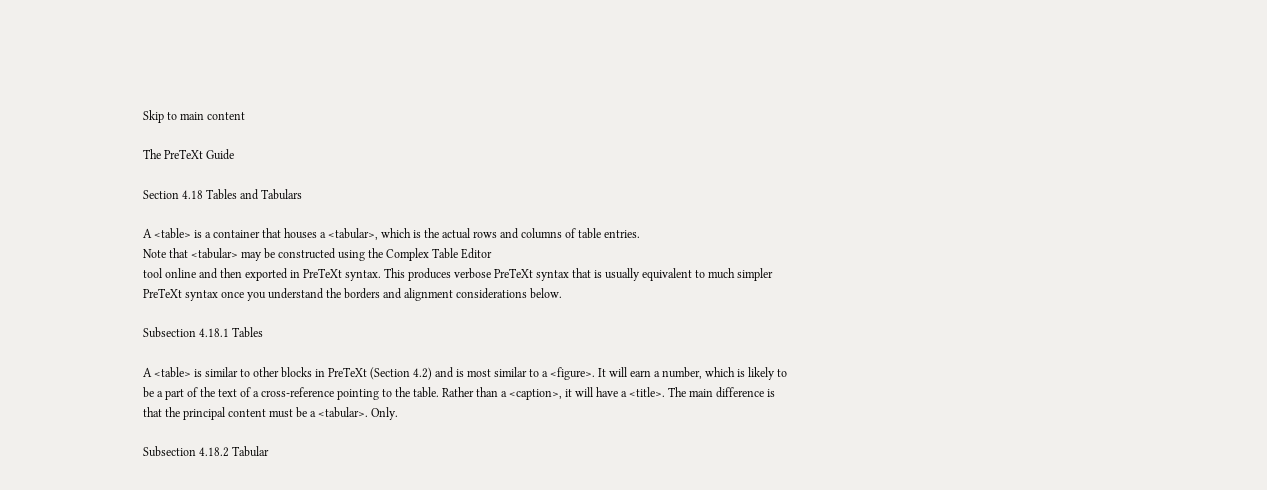Skip to main content

The PreTeXt Guide

Section 4.18 Tables and Tabulars

A <table> is a container that houses a <tabular>, which is the actual rows and columns of table entries.
Note that <tabular> may be constructed using the Complex Table Editor
tool online and then exported in PreTeXt syntax. This produces verbose PreTeXt syntax that is usually equivalent to much simpler PreTeXt syntax once you understand the borders and alignment considerations below.

Subsection 4.18.1 Tables

A <table> is similar to other blocks in PreTeXt (Section 4.2) and is most similar to a <figure>. It will earn a number, which is likely to be a part of the text of a cross-reference pointing to the table. Rather than a <caption>, it will have a <title>. The main difference is that the principal content must be a <tabular>. Only.

Subsection 4.18.2 Tabular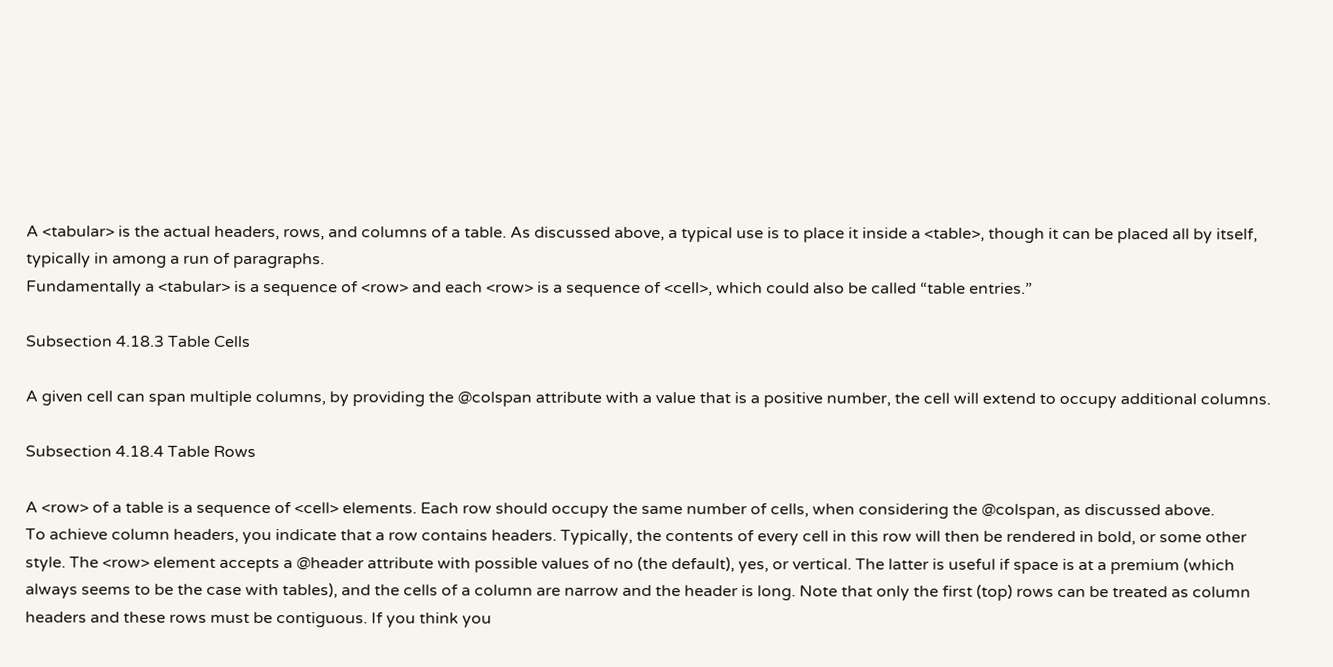A <tabular> is the actual headers, rows, and columns of a table. As discussed above, a typical use is to place it inside a <table>, though it can be placed all by itself, typically in among a run of paragraphs.
Fundamentally a <tabular> is a sequence of <row> and each <row> is a sequence of <cell>, which could also be called “table entries.”

Subsection 4.18.3 Table Cells

A given cell can span multiple columns, by providing the @colspan attribute with a value that is a positive number, the cell will extend to occupy additional columns.

Subsection 4.18.4 Table Rows

A <row> of a table is a sequence of <cell> elements. Each row should occupy the same number of cells, when considering the @colspan, as discussed above.
To achieve column headers, you indicate that a row contains headers. Typically, the contents of every cell in this row will then be rendered in bold, or some other style. The <row> element accepts a @header attribute with possible values of no (the default), yes, or vertical. The latter is useful if space is at a premium (which always seems to be the case with tables), and the cells of a column are narrow and the header is long. Note that only the first (top) rows can be treated as column headers and these rows must be contiguous. If you think you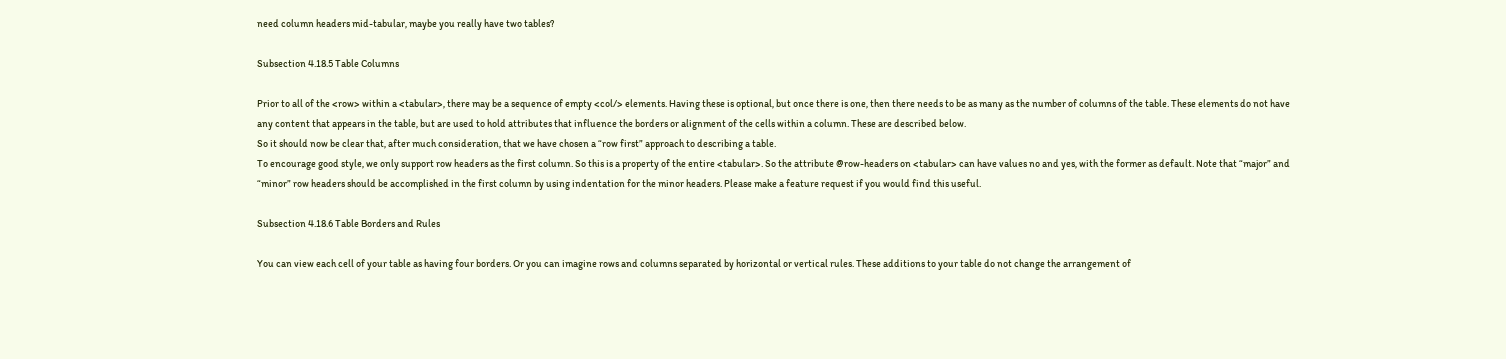need column headers mid-tabular, maybe you really have two tables?

Subsection 4.18.5 Table Columns

Prior to all of the <row> within a <tabular>, there may be a sequence of empty <col/> elements. Having these is optional, but once there is one, then there needs to be as many as the number of columns of the table. These elements do not have any content that appears in the table, but are used to hold attributes that influence the borders or alignment of the cells within a column. These are described below.
So it should now be clear that, after much consideration, that we have chosen a “row first” approach to describing a table.
To encourage good style, we only support row headers as the first column. So this is a property of the entire <tabular>. So the attribute @row-headers on <tabular> can have values no and yes, with the former as default. Note that “major” and “minor” row headers should be accomplished in the first column by using indentation for the minor headers. Please make a feature request if you would find this useful.

Subsection 4.18.6 Table Borders and Rules

You can view each cell of your table as having four borders. Or you can imagine rows and columns separated by horizontal or vertical rules. These additions to your table do not change the arrangement of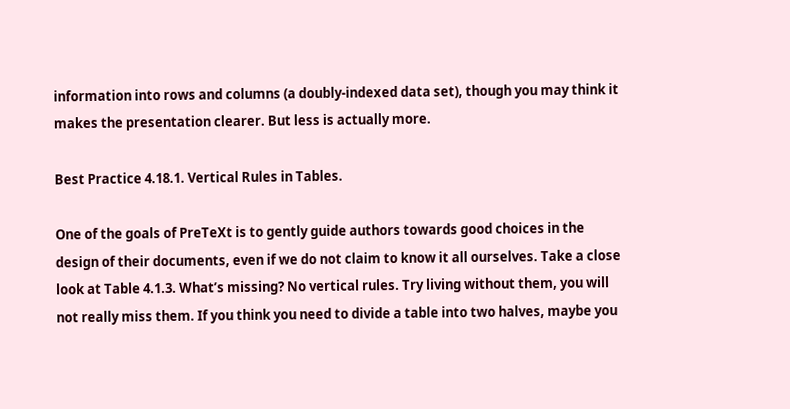information into rows and columns (a doubly-indexed data set), though you may think it makes the presentation clearer. But less is actually more.

Best Practice 4.18.1. Vertical Rules in Tables.

One of the goals of PreTeXt is to gently guide authors towards good choices in the design of their documents, even if we do not claim to know it all ourselves. Take a close look at Table 4.1.3. What’s missing? No vertical rules. Try living without them, you will not really miss them. If you think you need to divide a table into two halves, maybe you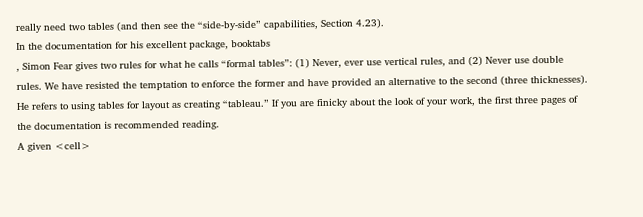really need two tables (and then see the “side-by-side” capabilities, Section 4.23).
In the documentation for his excellent package, booktabs
, Simon Fear gives two rules for what he calls “formal tables”: (1) Never, ever use vertical rules, and (2) Never use double rules. We have resisted the temptation to enforce the former and have provided an alternative to the second (three thicknesses). He refers to using tables for layout as creating “tableau.” If you are finicky about the look of your work, the first three pages of the documentation is recommended reading.
A given <cell>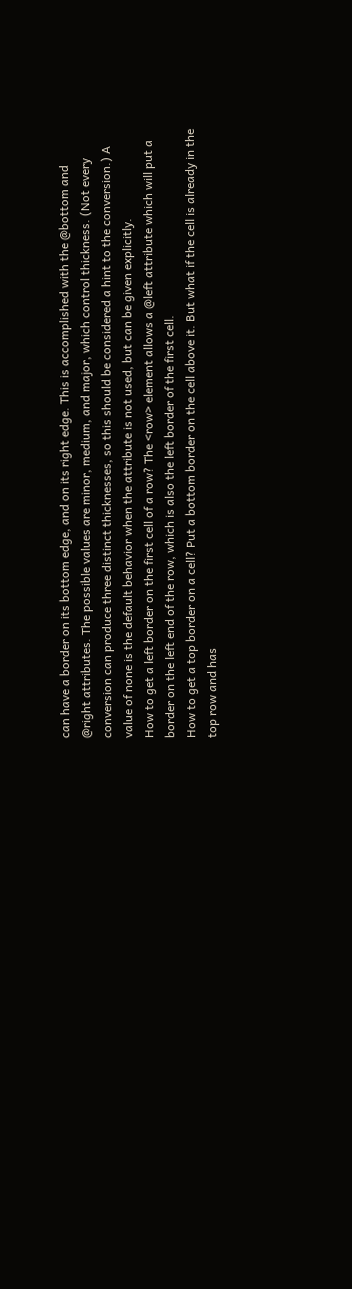can have a border on its bottom edge, and on its right edge. This is accomplished with the @bottom and @right attributes. The possible values are minor, medium, and major, which control thickness. (Not every conversion can produce three distinct thicknesses, so this should be considered a hint to the conversion.) A value of none is the default behavior when the attribute is not used, but can be given explicitly.
How to get a left border on the first cell of a row? The <row> element allows a @left attribute which will put a border on the left end of the row, which is also the left border of the first cell.
How to get a top border on a cell? Put a bottom border on the cell above it. But what if the cell is already in the top row and has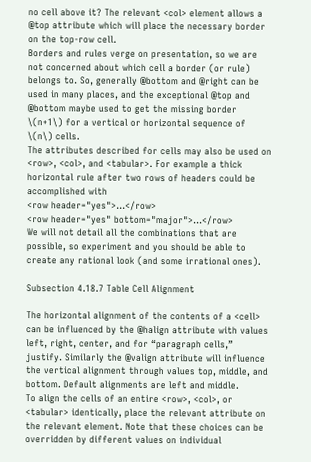no cell above it? The relevant <col> element allows a @top attribute which will place the necessary border on the top-row cell.
Borders and rules verge on presentation, so we are not concerned about which cell a border (or rule) belongs to. So, generally @bottom and @right can be used in many places, and the exceptional @top and @bottom maybe used to get the missing border \(n+1\) for a vertical or horizontal sequence of \(n\) cells.
The attributes described for cells may also be used on <row>, <col>, and <tabular>. For example a thick horizontal rule after two rows of headers could be accomplished with
<row header="yes">...</row>
<row header="yes" bottom="major">...</row>
We will not detail all the combinations that are possible, so experiment and you should be able to create any rational look (and some irrational ones).

Subsection 4.18.7 Table Cell Alignment

The horizontal alignment of the contents of a <cell> can be influenced by the @halign attribute with values left, right, center, and for “paragraph cells,” justify. Similarly the @valign attribute will influence the vertical alignment through values top, middle, and bottom. Default alignments are left and middle.
To align the cells of an entire <row>, <col>, or <tabular> identically, place the relevant attribute on the relevant element. Note that these choices can be overridden by different values on individual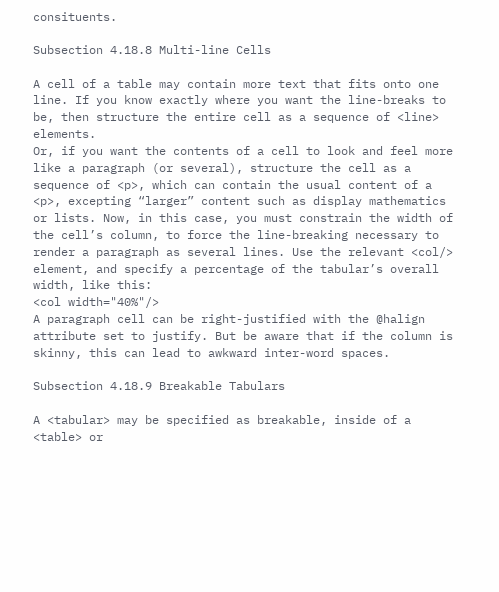consituents.

Subsection 4.18.8 Multi-line Cells

A cell of a table may contain more text that fits onto one line. If you know exactly where you want the line-breaks to be, then structure the entire cell as a sequence of <line> elements.
Or, if you want the contents of a cell to look and feel more like a paragraph (or several), structure the cell as a sequence of <p>, which can contain the usual content of a <p>, excepting “larger” content such as display mathematics or lists. Now, in this case, you must constrain the width of the cell’s column, to force the line-breaking necessary to render a paragraph as several lines. Use the relevant <col/> element, and specify a percentage of the tabular’s overall width, like this:
<col width="40%"/>
A paragraph cell can be right-justified with the @halign attribute set to justify. But be aware that if the column is skinny, this can lead to awkward inter-word spaces.

Subsection 4.18.9 Breakable Tabulars

A <tabular> may be specified as breakable, inside of a <table> or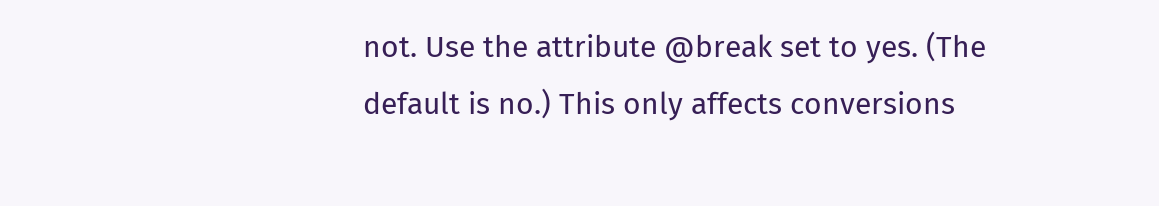not. Use the attribute @break set to yes. (The default is no.) This only affects conversions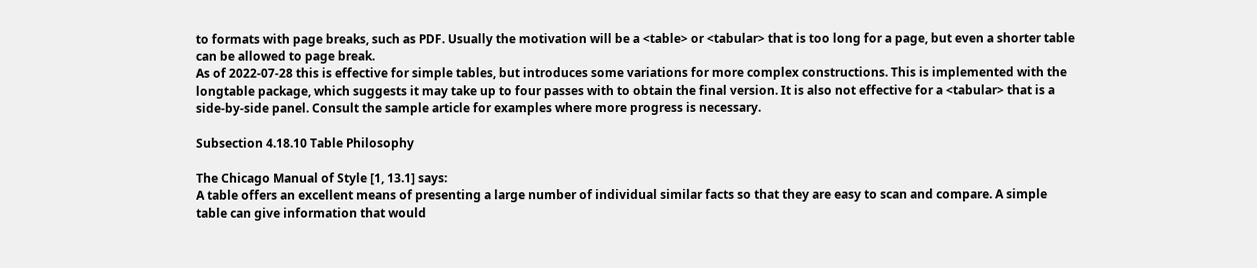to formats with page breaks, such as PDF. Usually the motivation will be a <table> or <tabular> that is too long for a page, but even a shorter table can be allowed to page break.
As of 2022-07-28 this is effective for simple tables, but introduces some variations for more complex constructions. This is implemented with the longtable package, which suggests it may take up to four passes with to obtain the final version. It is also not effective for a <tabular> that is a side-by-side panel. Consult the sample article for examples where more progress is necessary.

Subsection 4.18.10 Table Philosophy

The Chicago Manual of Style [1, 13.1] says:
A table offers an excellent means of presenting a large number of individual similar facts so that they are easy to scan and compare. A simple table can give information that would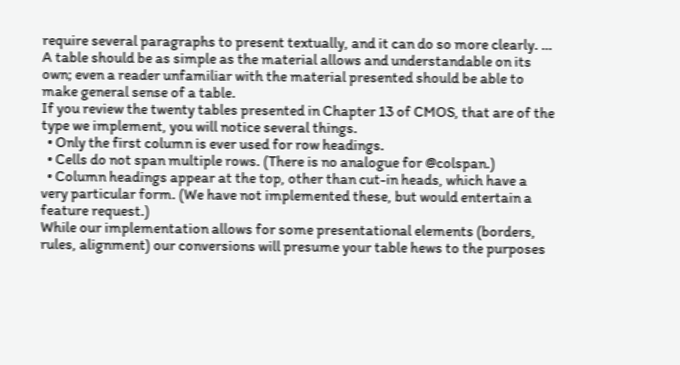require several paragraphs to present textually, and it can do so more clearly. … A table should be as simple as the material allows and understandable on its own; even a reader unfamiliar with the material presented should be able to make general sense of a table.
If you review the twenty tables presented in Chapter 13 of CMOS, that are of the type we implement, you will notice several things.
  • Only the first column is ever used for row headings.
  • Cells do not span multiple rows. (There is no analogue for @colspan.)
  • Column headings appear at the top, other than cut-in heads, which have a very particular form. (We have not implemented these, but would entertain a feature request.)
While our implementation allows for some presentational elements (borders, rules, alignment) our conversions will presume your table hews to the purposes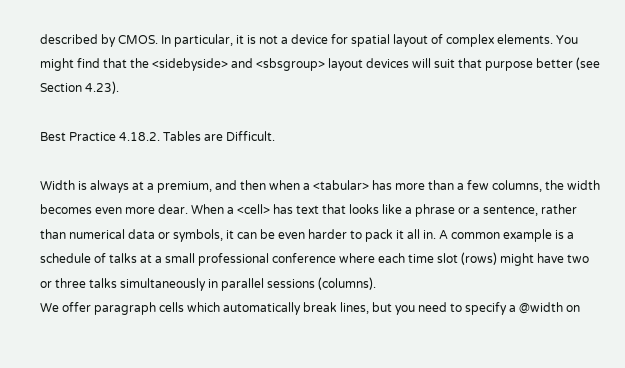described by CMOS. In particular, it is not a device for spatial layout of complex elements. You might find that the <sidebyside> and <sbsgroup> layout devices will suit that purpose better (see Section 4.23).

Best Practice 4.18.2. Tables are Difficult.

Width is always at a premium, and then when a <tabular> has more than a few columns, the width becomes even more dear. When a <cell> has text that looks like a phrase or a sentence, rather than numerical data or symbols, it can be even harder to pack it all in. A common example is a schedule of talks at a small professional conference where each time slot (rows) might have two or three talks simultaneously in parallel sessions (columns).
We offer paragraph cells which automatically break lines, but you need to specify a @width on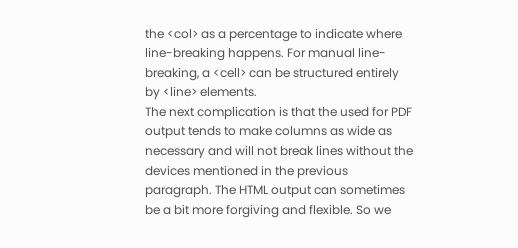the <col> as a percentage to indicate where line-breaking happens. For manual line-breaking, a <cell> can be structured entirely by <line> elements.
The next complication is that the used for PDF output tends to make columns as wide as necessary and will not break lines without the devices mentioned in the previous paragraph. The HTML output can sometimes be a bit more forgiving and flexible. So we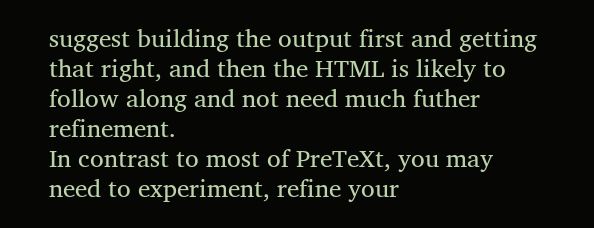suggest building the output first and getting that right, and then the HTML is likely to follow along and not need much futher refinement.
In contrast to most of PreTeXt, you may need to experiment, refine your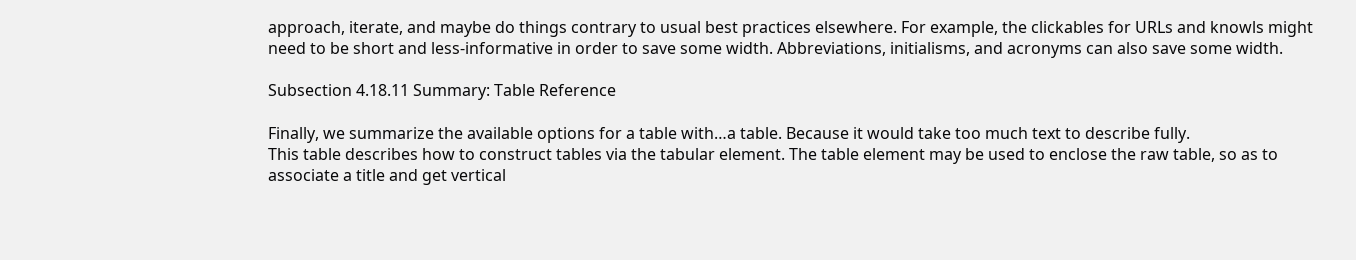approach, iterate, and maybe do things contrary to usual best practices elsewhere. For example, the clickables for URLs and knowls might need to be short and less-informative in order to save some width. Abbreviations, initialisms, and acronyms can also save some width.

Subsection 4.18.11 Summary: Table Reference

Finally, we summarize the available options for a table with…a table. Because it would take too much text to describe fully.
This table describes how to construct tables via the tabular element. The table element may be used to enclose the raw table, so as to associate a title and get vertical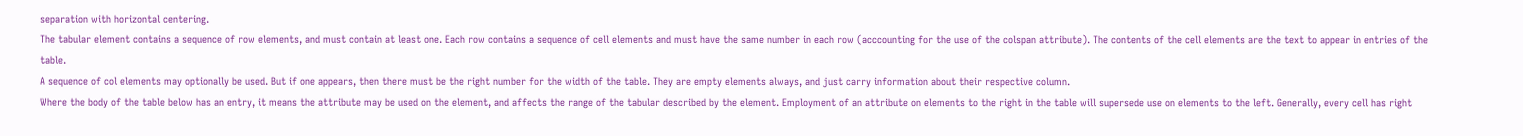separation with horizontal centering.
The tabular element contains a sequence of row elements, and must contain at least one. Each row contains a sequence of cell elements and must have the same number in each row (acccounting for the use of the colspan attribute). The contents of the cell elements are the text to appear in entries of the table.
A sequence of col elements may optionally be used. But if one appears, then there must be the right number for the width of the table. They are empty elements always, and just carry information about their respective column.
Where the body of the table below has an entry, it means the attribute may be used on the element, and affects the range of the tabular described by the element. Employment of an attribute on elements to the right in the table will supersede use on elements to the left. Generally, every cell has right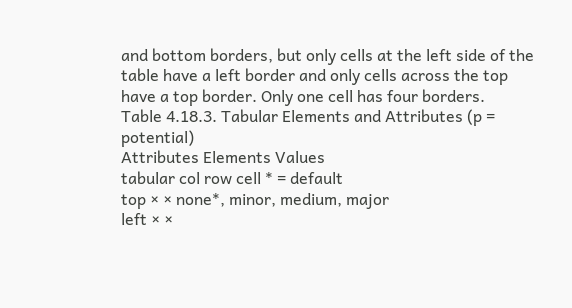and bottom borders, but only cells at the left side of the table have a left border and only cells across the top have a top border. Only one cell has four borders.
Table 4.18.3. Tabular Elements and Attributes (p = potential)
Attributes Elements Values
tabular col row cell * = default
top × × none*, minor, medium, major
left × ×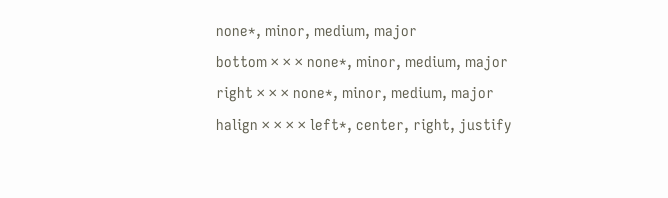none*, minor, medium, major
bottom × × × none*, minor, medium, major
right × × × none*, minor, medium, major
halign × × × × left*, center, right, justify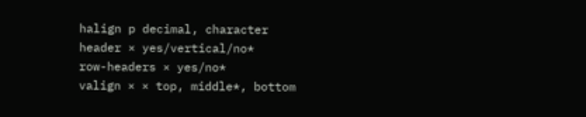halign p decimal, character
header × yes/vertical/no*
row-headers × yes/no*
valign × × top, middle*, bottom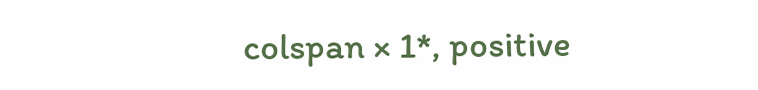colspan × 1*, positive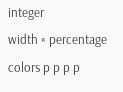integer
width × percentage
colors p p p p